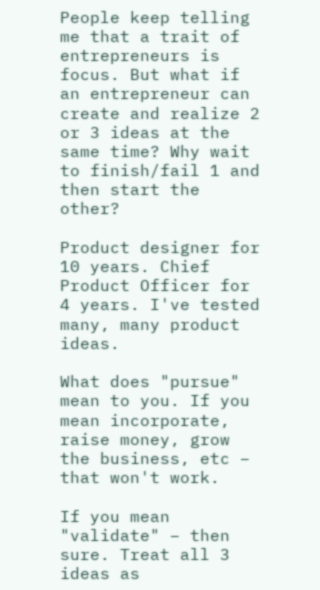People keep telling me that a trait of entrepreneurs is focus. But what if an entrepreneur can create and realize 2 or 3 ideas at the same time? Why wait to finish/fail 1 and then start the other?

Product designer for 10 years. Chief Product Officer for 4 years. I've tested many, many product ideas.

What does "pursue" mean to you. If you mean incorporate, raise money, grow the business, etc – that won't work.

If you mean "validate" – then sure. Treat all 3 ideas as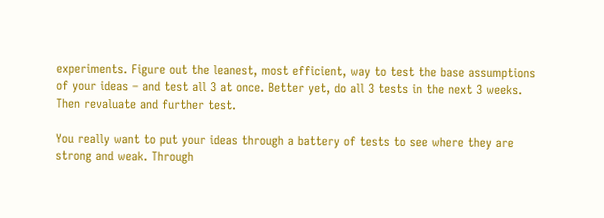experiments. Figure out the leanest, most efficient, way to test the base assumptions of your ideas – and test all 3 at once. Better yet, do all 3 tests in the next 3 weeks. Then revaluate and further test.

You really want to put your ideas through a battery of tests to see where they are strong and weak. Through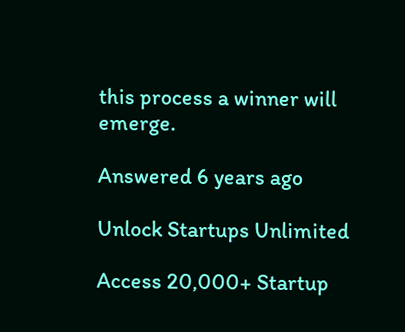this process a winner will emerge.

Answered 6 years ago

Unlock Startups Unlimited

Access 20,000+ Startup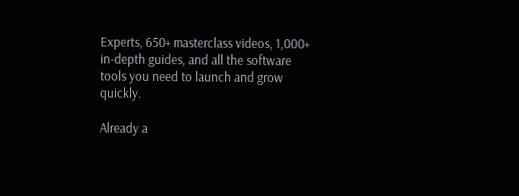Experts, 650+ masterclass videos, 1,000+ in-depth guides, and all the software tools you need to launch and grow quickly.

Already a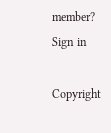member? Sign in

Copyright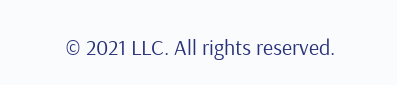© 2021 LLC. All rights reserved.